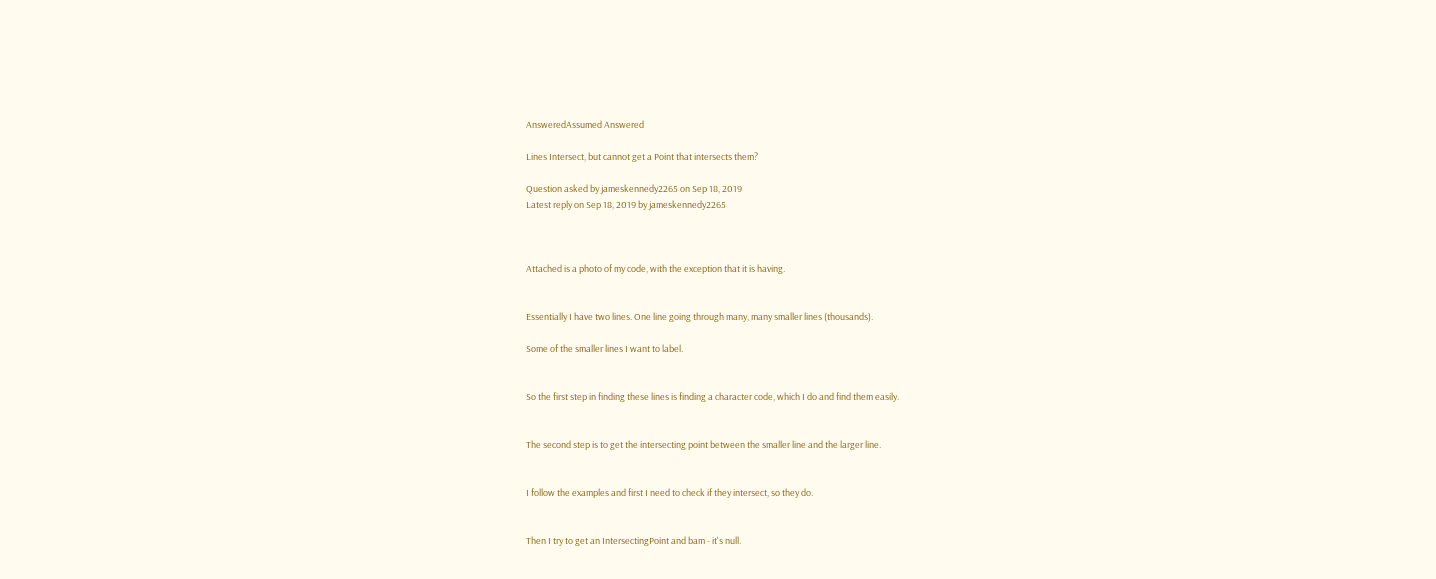AnsweredAssumed Answered

Lines Intersect, but cannot get a Point that intersects them?

Question asked by jameskennedy2265 on Sep 18, 2019
Latest reply on Sep 18, 2019 by jameskennedy2265



Attached is a photo of my code, with the exception that it is having.


Essentially I have two lines. One line going through many, many smaller lines (thousands).

Some of the smaller lines I want to label.


So the first step in finding these lines is finding a character code, which I do and find them easily.


The second step is to get the intersecting point between the smaller line and the larger line.


I follow the examples and first I need to check if they intersect, so they do.


Then I try to get an IntersectingPoint and bam - it's null.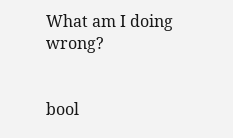What am I doing wrong?


bool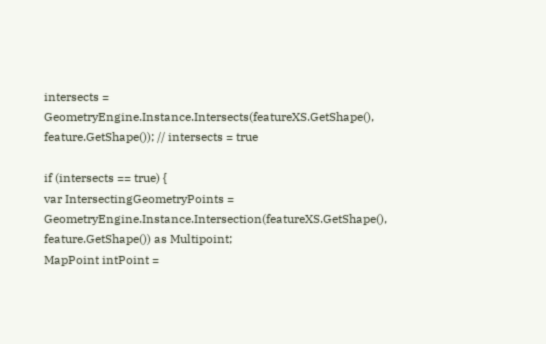intersects = GeometryEngine.Instance.Intersects(featureXS.GetShape(), feature.GetShape()); // intersects = true

if (intersects == true) {
var IntersectingGeometryPoints = GeometryEngine.Instance.Intersection(featureXS.GetShape(), feature.GetShape()) as Multipoint;
MapPoint intPoint =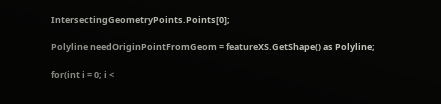IntersectingGeometryPoints.Points[0];

Polyline needOriginPointFromGeom = featureXS.GetShape() as Polyline;

for(int i = 0; i <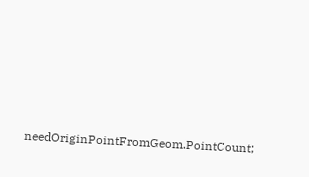needOriginPointFromGeom.PointCount;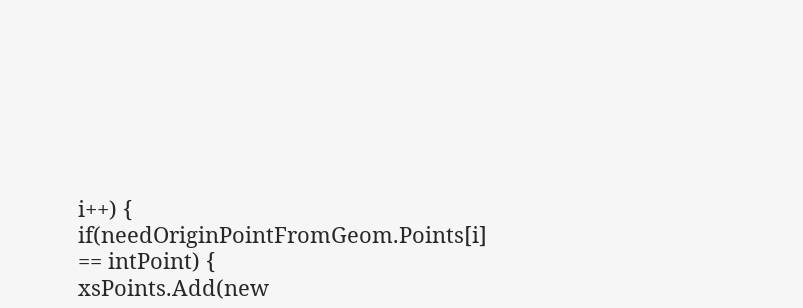i++) {
if(needOriginPointFromGeom.Points[i] == intPoint) {
xsPoints.Add(new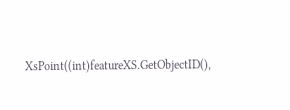XsPoint((int)featureXS.GetObjectID(),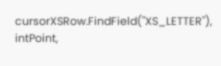cursorXSRow.FindField("XS_LETTER"), intPoint,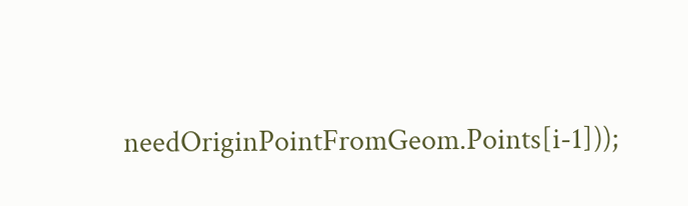needOriginPointFromGeom.Points[i-1]));